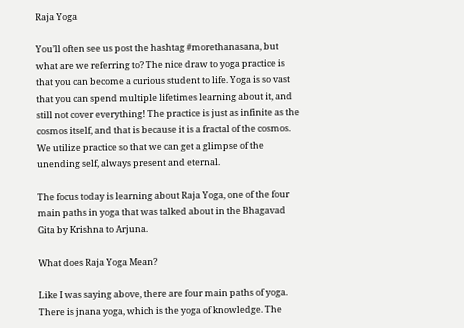Raja Yoga

You’ll often see us post the hashtag #morethanasana, but what are we referring to? The nice draw to yoga practice is that you can become a curious student to life. Yoga is so vast that you can spend multiple lifetimes learning about it, and still not cover everything! The practice is just as infinite as the cosmos itself, and that is because it is a fractal of the cosmos. We utilize practice so that we can get a glimpse of the unending self, always present and eternal.

The focus today is learning about Raja Yoga, one of the four main paths in yoga that was talked about in the Bhagavad Gita by Krishna to Arjuna.

What does Raja Yoga Mean?

Like I was saying above, there are four main paths of yoga. There is jnana yoga, which is the yoga of knowledge. The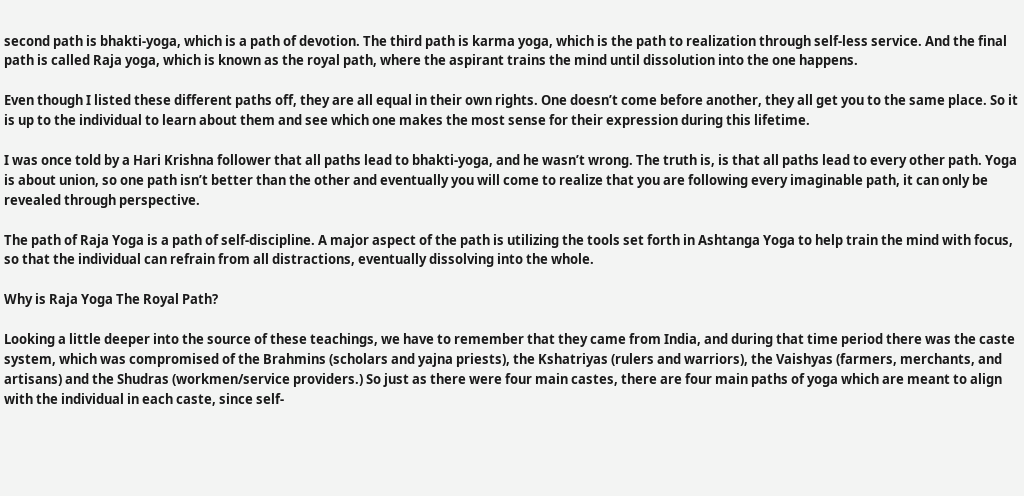second path is bhakti-yoga, which is a path of devotion. The third path is karma yoga, which is the path to realization through self-less service. And the final path is called Raja yoga, which is known as the royal path, where the aspirant trains the mind until dissolution into the one happens.

Even though I listed these different paths off, they are all equal in their own rights. One doesn’t come before another, they all get you to the same place. So it is up to the individual to learn about them and see which one makes the most sense for their expression during this lifetime.

I was once told by a Hari Krishna follower that all paths lead to bhakti-yoga, and he wasn’t wrong. The truth is, is that all paths lead to every other path. Yoga is about union, so one path isn’t better than the other and eventually you will come to realize that you are following every imaginable path, it can only be revealed through perspective.

The path of Raja Yoga is a path of self-discipline. A major aspect of the path is utilizing the tools set forth in Ashtanga Yoga to help train the mind with focus, so that the individual can refrain from all distractions, eventually dissolving into the whole.

Why is Raja Yoga The Royal Path?

Looking a little deeper into the source of these teachings, we have to remember that they came from India, and during that time period there was the caste system, which was compromised of the Brahmins (scholars and yajna priests), the Kshatriyas (rulers and warriors), the Vaishyas (farmers, merchants, and artisans) and the Shudras (workmen/service providers.) So just as there were four main castes, there are four main paths of yoga which are meant to align with the individual in each caste, since self-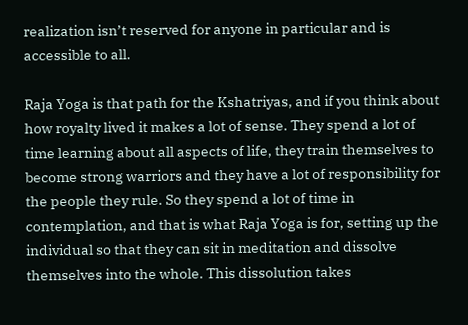realization isn’t reserved for anyone in particular and is accessible to all.

Raja Yoga is that path for the Kshatriyas, and if you think about how royalty lived it makes a lot of sense. They spend a lot of time learning about all aspects of life, they train themselves to become strong warriors and they have a lot of responsibility for the people they rule. So they spend a lot of time in contemplation, and that is what Raja Yoga is for, setting up the individual so that they can sit in meditation and dissolve themselves into the whole. This dissolution takes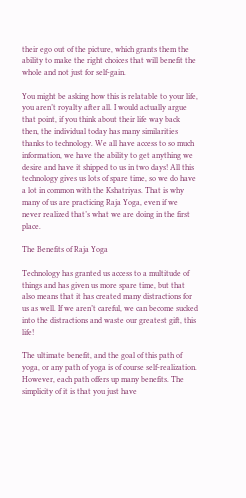their ego out of the picture, which grants them the ability to make the right choices that will benefit the whole and not just for self-gain.

You might be asking how this is relatable to your life, you aren’t royalty after all. I would actually argue that point, if you think about their life way back then, the individual today has many similarities thanks to technology. We all have access to so much information, we have the ability to get anything we desire and have it shipped to us in two days! All this technology gives us lots of spare time, so we do have a lot in common with the Kshatriyas. That is why many of us are practicing Raja Yoga, even if we never realized that’s what we are doing in the first place.

The Benefits of Raja Yoga

Technology has granted us access to a multitude of things and has given us more spare time, but that also means that it has created many distractions for us as well. If we aren’t careful, we can become sucked into the distractions and waste our greatest gift, this life!

The ultimate benefit, and the goal of this path of yoga, or any path of yoga is of course self-realization. However, each path offers up many benefits. The simplicity of it is that you just have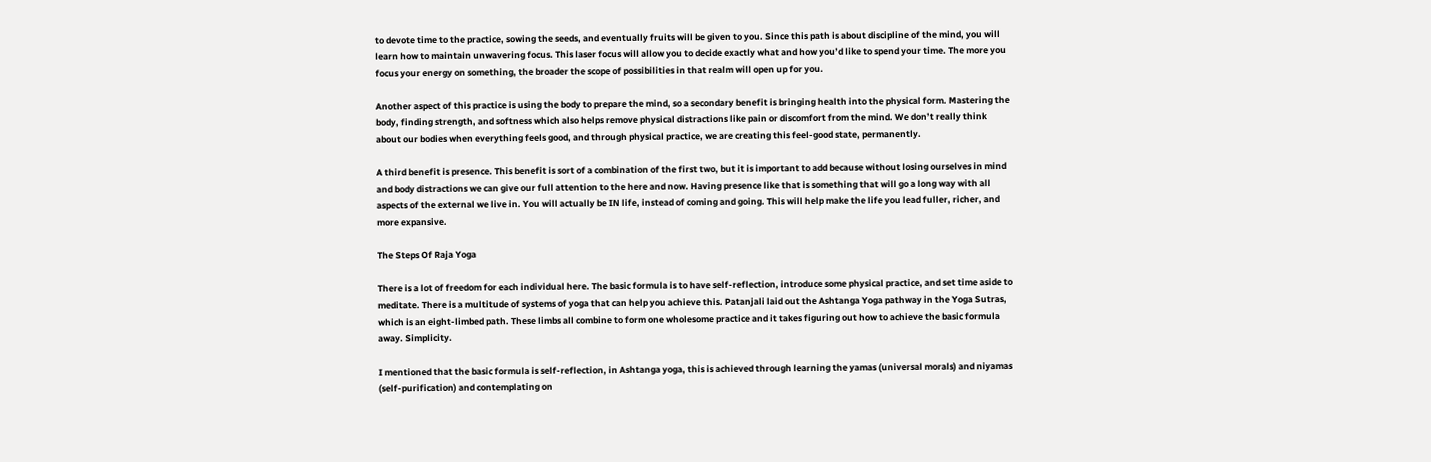to devote time to the practice, sowing the seeds, and eventually fruits will be given to you. Since this path is about discipline of the mind, you will learn how to maintain unwavering focus. This laser focus will allow you to decide exactly what and how you’d like to spend your time. The more you focus your energy on something, the broader the scope of possibilities in that realm will open up for you.

Another aspect of this practice is using the body to prepare the mind, so a secondary benefit is bringing health into the physical form. Mastering the body, finding strength, and softness which also helps remove physical distractions like pain or discomfort from the mind. We don’t really think about our bodies when everything feels good, and through physical practice, we are creating this feel-good state, permanently.

A third benefit is presence. This benefit is sort of a combination of the first two, but it is important to add because without losing ourselves in mind and body distractions we can give our full attention to the here and now. Having presence like that is something that will go a long way with all aspects of the external we live in. You will actually be IN life, instead of coming and going. This will help make the life you lead fuller, richer, and more expansive.

The Steps Of Raja Yoga

There is a lot of freedom for each individual here. The basic formula is to have self-reflection, introduce some physical practice, and set time aside to meditate. There is a multitude of systems of yoga that can help you achieve this. Patanjali laid out the Ashtanga Yoga pathway in the Yoga Sutras, which is an eight-limbed path. These limbs all combine to form one wholesome practice and it takes figuring out how to achieve the basic formula away. Simplicity.

I mentioned that the basic formula is self-reflection, in Ashtanga yoga, this is achieved through learning the yamas (universal morals) and niyamas (self-purification) and contemplating on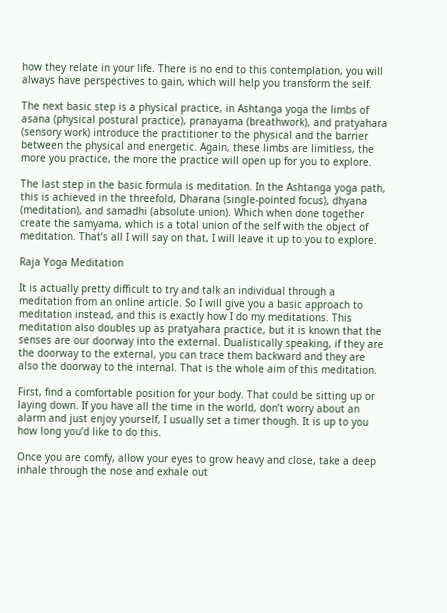how they relate in your life. There is no end to this contemplation, you will always have perspectives to gain, which will help you transform the self.

The next basic step is a physical practice, in Ashtanga yoga the limbs of asana (physical postural practice), pranayama (breathwork), and pratyahara (sensory work) introduce the practitioner to the physical and the barrier between the physical and energetic. Again, these limbs are limitless, the more you practice, the more the practice will open up for you to explore.

The last step in the basic formula is meditation. In the Ashtanga yoga path, this is achieved in the threefold, Dharana (single-pointed focus), dhyana (meditation), and samadhi (absolute union). Which when done together create the samyama, which is a total union of the self with the object of meditation. That’s all I will say on that, I will leave it up to you to explore.

Raja Yoga Meditation

It is actually pretty difficult to try and talk an individual through a meditation from an online article. So I will give you a basic approach to meditation instead, and this is exactly how I do my meditations. This meditation also doubles up as pratyahara practice, but it is known that the senses are our doorway into the external. Dualistically speaking, if they are the doorway to the external, you can trace them backward and they are also the doorway to the internal. That is the whole aim of this meditation.

First, find a comfortable position for your body. That could be sitting up or laying down. If you have all the time in the world, don’t worry about an alarm and just enjoy yourself, I usually set a timer though. It is up to you how long you’d like to do this.

Once you are comfy, allow your eyes to grow heavy and close, take a deep inhale through the nose and exhale out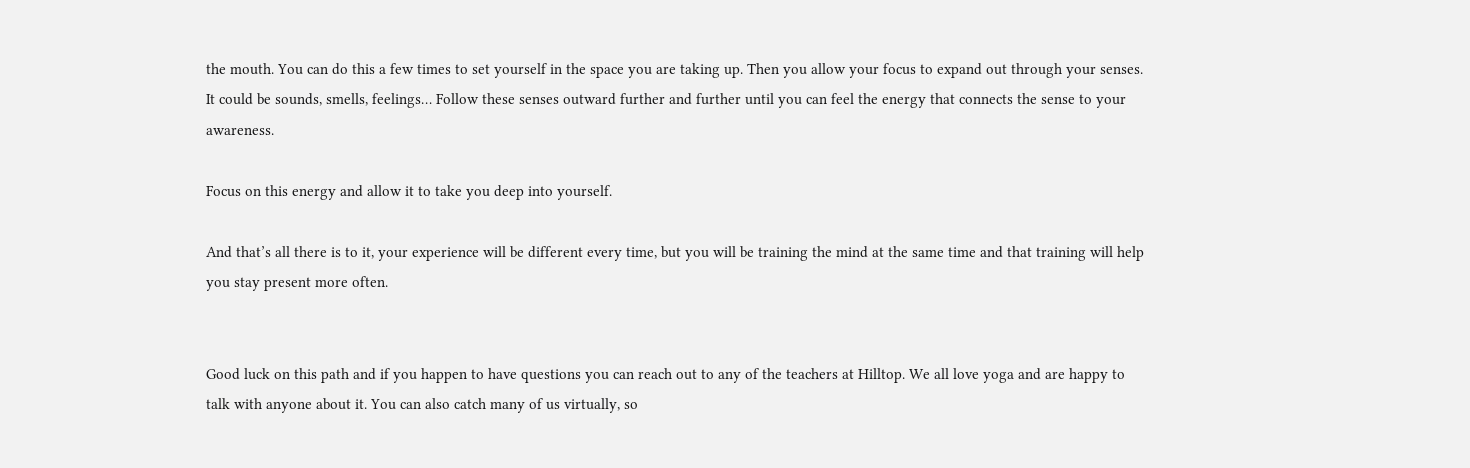the mouth. You can do this a few times to set yourself in the space you are taking up. Then you allow your focus to expand out through your senses. It could be sounds, smells, feelings… Follow these senses outward further and further until you can feel the energy that connects the sense to your awareness.

Focus on this energy and allow it to take you deep into yourself.

And that’s all there is to it, your experience will be different every time, but you will be training the mind at the same time and that training will help you stay present more often.


Good luck on this path and if you happen to have questions you can reach out to any of the teachers at Hilltop. We all love yoga and are happy to talk with anyone about it. You can also catch many of us virtually, so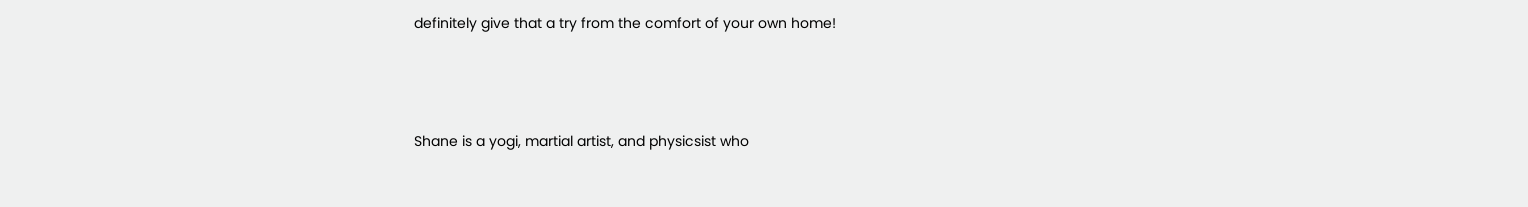definitely give that a try from the comfort of your own home!



Shane is a yogi, martial artist, and physicsist who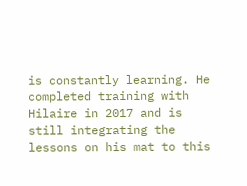is constantly learning. He completed training with Hilaire in 2017 and is still integrating the lessons on his mat to this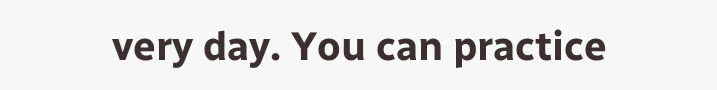very day. You can practice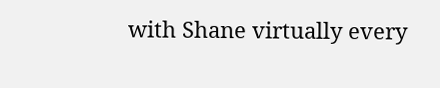with Shane virtually every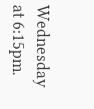Wednesday at 6:15pm.